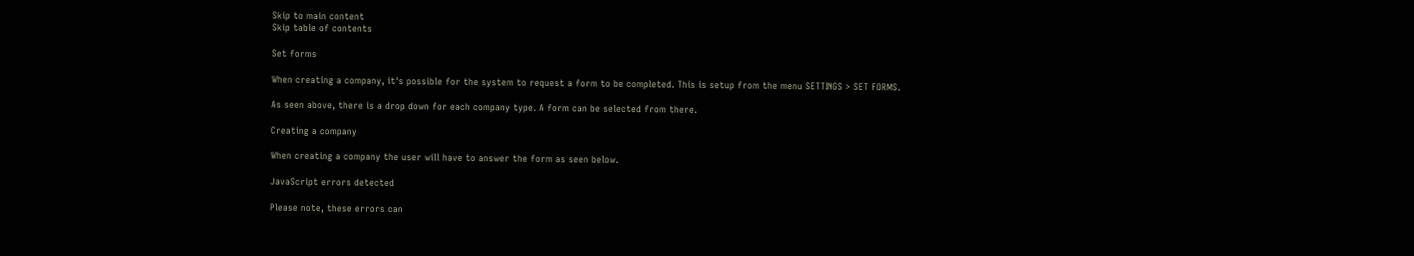Skip to main content
Skip table of contents

Set forms

When creating a company, it's possible for the system to request a form to be completed. This is setup from the menu SETTINGS > SET FORMS.

As seen above, there is a drop down for each company type. A form can be selected from there.

Creating a company

When creating a company the user will have to answer the form as seen below.

JavaScript errors detected

Please note, these errors can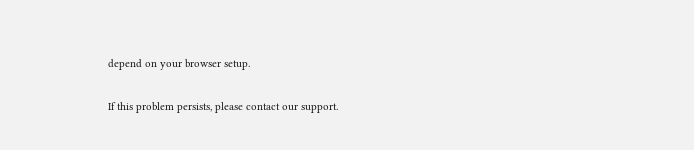depend on your browser setup.

If this problem persists, please contact our support.